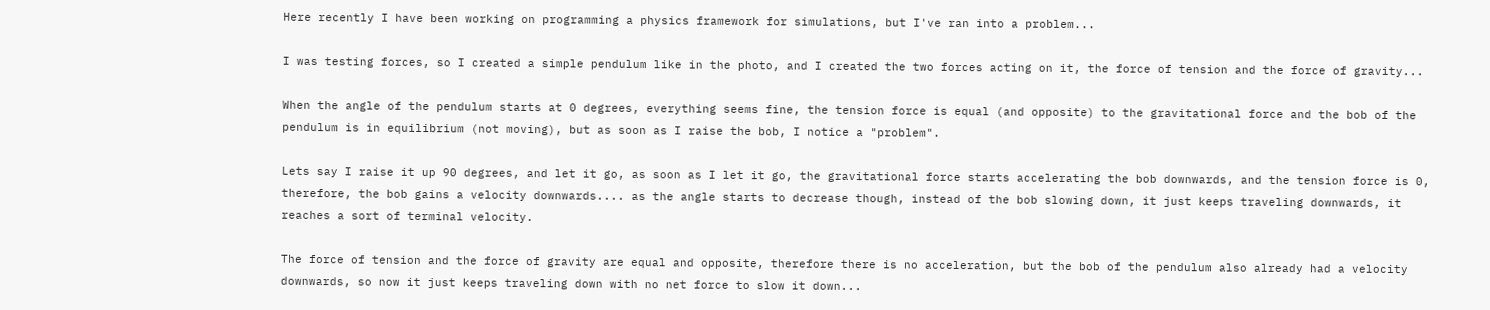Here recently I have been working on programming a physics framework for simulations, but I've ran into a problem...

I was testing forces, so I created a simple pendulum like in the photo, and I created the two forces acting on it, the force of tension and the force of gravity...

When the angle of the pendulum starts at 0 degrees, everything seems fine, the tension force is equal (and opposite) to the gravitational force and the bob of the pendulum is in equilibrium (not moving), but as soon as I raise the bob, I notice a "problem".

Lets say I raise it up 90 degrees, and let it go, as soon as I let it go, the gravitational force starts accelerating the bob downwards, and the tension force is 0, therefore, the bob gains a velocity downwards.... as the angle starts to decrease though, instead of the bob slowing down, it just keeps traveling downwards, it reaches a sort of terminal velocity.

The force of tension and the force of gravity are equal and opposite, therefore there is no acceleration, but the bob of the pendulum also already had a velocity downwards, so now it just keeps traveling down with no net force to slow it down...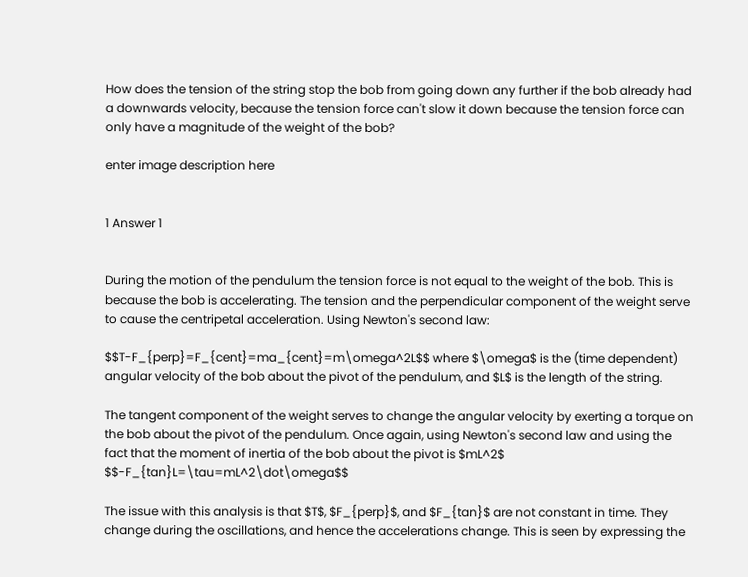How does the tension of the string stop the bob from going down any further if the bob already had a downwards velocity, because the tension force can't slow it down because the tension force can only have a magnitude of the weight of the bob?

enter image description here


1 Answer 1


During the motion of the pendulum the tension force is not equal to the weight of the bob. This is because the bob is accelerating. The tension and the perpendicular component of the weight serve to cause the centripetal acceleration. Using Newton's second law:

$$T-F_{perp}=F_{cent}=ma_{cent}=m\omega^2L$$ where $\omega$ is the (time dependent) angular velocity of the bob about the pivot of the pendulum, and $L$ is the length of the string.

The tangent component of the weight serves to change the angular velocity by exerting a torque on the bob about the pivot of the pendulum. Once again, using Newton's second law and using the fact that the moment of inertia of the bob about the pivot is $mL^2$ $$-F_{tan}L=\tau=mL^2\dot\omega$$

The issue with this analysis is that $T$, $F_{perp}$, and $F_{tan}$ are not constant in time. They change during the oscillations, and hence the accelerations change. This is seen by expressing the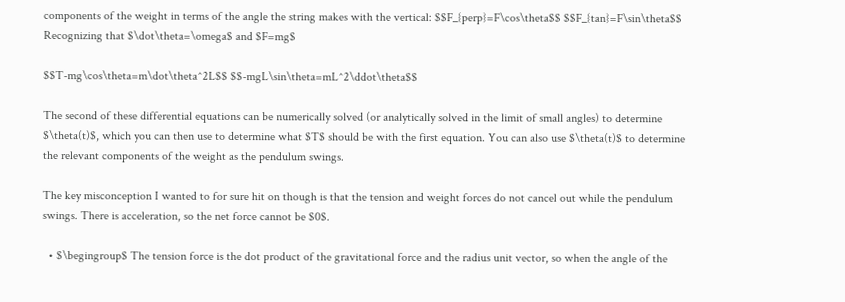components of the weight in terms of the angle the string makes with the vertical: $$F_{perp}=F\cos\theta$$ $$F_{tan}=F\sin\theta$$ Recognizing that $\dot\theta=\omega$ and $F=mg$

$$T-mg\cos\theta=m\dot\theta^2L$$ $$-mgL\sin\theta=mL^2\ddot\theta$$

The second of these differential equations can be numerically solved (or analytically solved in the limit of small angles) to determine $\theta(t)$, which you can then use to determine what $T$ should be with the first equation. You can also use $\theta(t)$ to determine the relevant components of the weight as the pendulum swings.

The key misconception I wanted to for sure hit on though is that the tension and weight forces do not cancel out while the pendulum swings. There is acceleration, so the net force cannot be $0$.

  • $\begingroup$ The tension force is the dot product of the gravitational force and the radius unit vector, so when the angle of the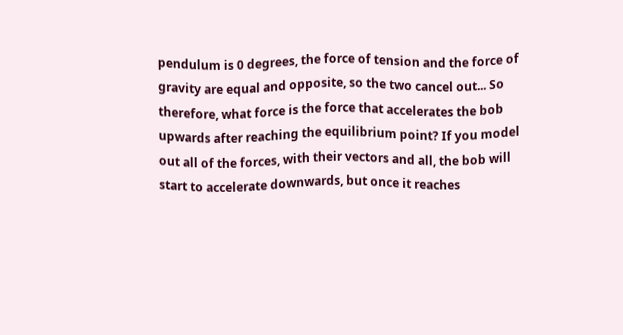pendulum is 0 degrees, the force of tension and the force of gravity are equal and opposite, so the two cancel out... So therefore, what force is the force that accelerates the bob upwards after reaching the equilibrium point? If you model out all of the forces, with their vectors and all, the bob will start to accelerate downwards, but once it reaches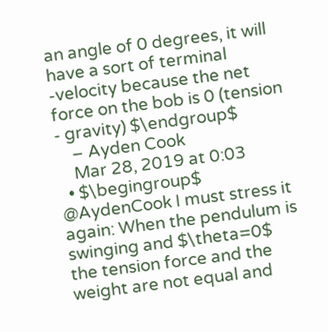an angle of 0 degrees, it will have a sort of terminal -velocity because the net force on the bob is 0 (tension - gravity) $\endgroup$
    – Ayden Cook
    Mar 28, 2019 at 0:03
  • $\begingroup$ @AydenCook I must stress it again: When the pendulum is swinging and $\theta=0$ the tension force and the weight are not equal and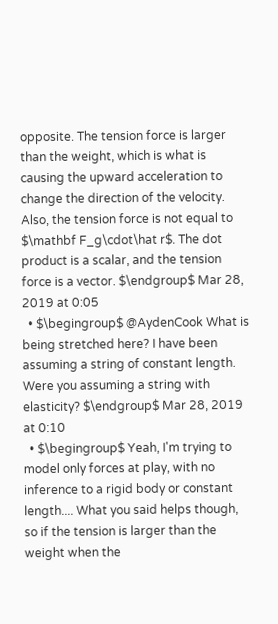opposite. The tension force is larger than the weight, which is what is causing the upward acceleration to change the direction of the velocity. Also, the tension force is not equal to $\mathbf F_g\cdot\hat r$. The dot product is a scalar, and the tension force is a vector. $\endgroup$ Mar 28, 2019 at 0:05
  • $\begingroup$ @AydenCook What is being stretched here? I have been assuming a string of constant length. Were you assuming a string with elasticity? $\endgroup$ Mar 28, 2019 at 0:10
  • $\begingroup$ Yeah, I'm trying to model only forces at play, with no inference to a rigid body or constant length.... What you said helps though, so if the tension is larger than the weight when the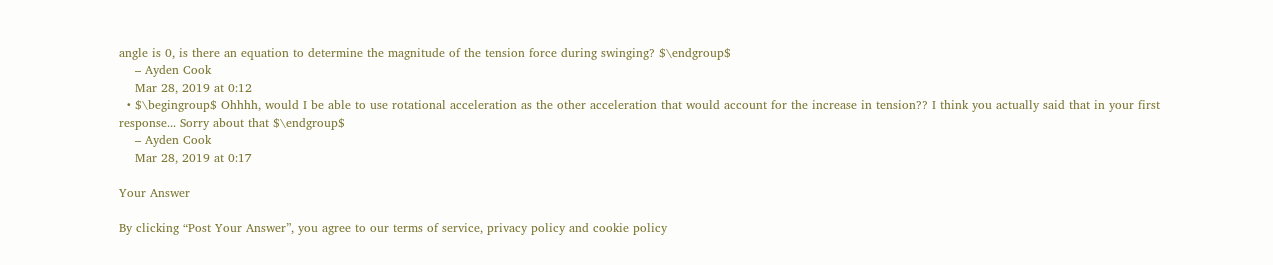angle is 0, is there an equation to determine the magnitude of the tension force during swinging? $\endgroup$
    – Ayden Cook
    Mar 28, 2019 at 0:12
  • $\begingroup$ Ohhhh, would I be able to use rotational acceleration as the other acceleration that would account for the increase in tension?? I think you actually said that in your first response... Sorry about that $\endgroup$
    – Ayden Cook
    Mar 28, 2019 at 0:17

Your Answer

By clicking “Post Your Answer”, you agree to our terms of service, privacy policy and cookie policy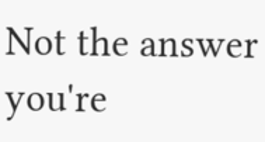Not the answer you're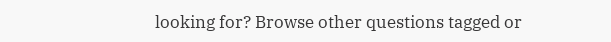looking for? Browse other questions tagged or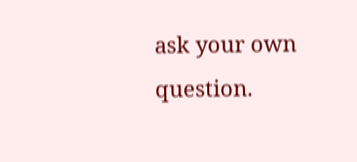ask your own question.